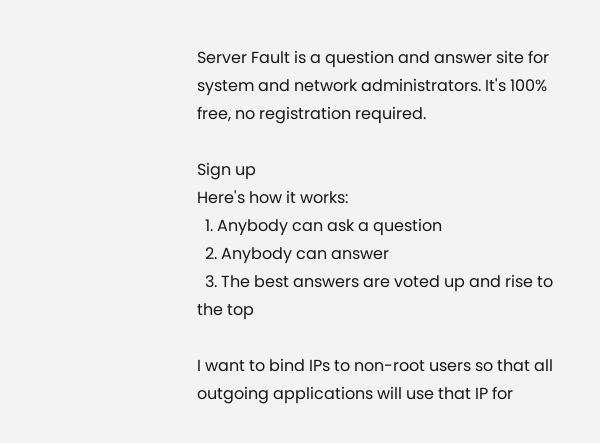Server Fault is a question and answer site for system and network administrators. It's 100% free, no registration required.

Sign up
Here's how it works:
  1. Anybody can ask a question
  2. Anybody can answer
  3. The best answers are voted up and rise to the top

I want to bind IPs to non-root users so that all outgoing applications will use that IP for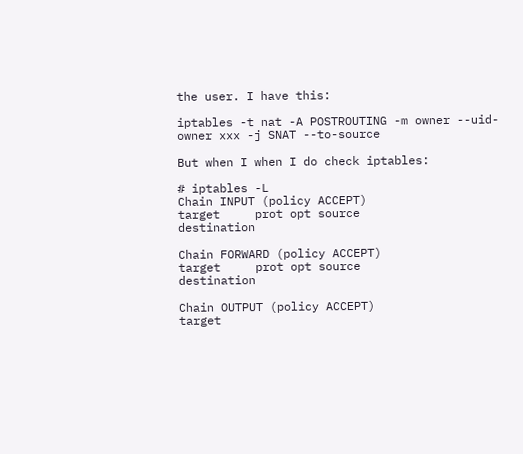the user. I have this:

iptables -t nat -A POSTROUTING -m owner --uid-owner xxx -j SNAT --to-source

But when I when I do check iptables:

# iptables -L
Chain INPUT (policy ACCEPT)
target     prot opt source               destination

Chain FORWARD (policy ACCEPT)
target     prot opt source               destination

Chain OUTPUT (policy ACCEPT)
target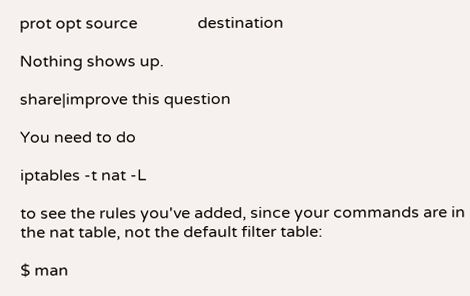prot opt source               destination

Nothing shows up.

share|improve this question

You need to do

iptables -t nat -L

to see the rules you've added, since your commands are in the nat table, not the default filter table:

$ man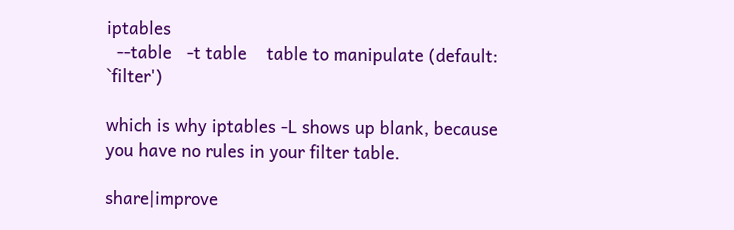iptables
  --table   -t table    table to manipulate (default: `filter')

which is why iptables -L shows up blank, because you have no rules in your filter table.

share|improve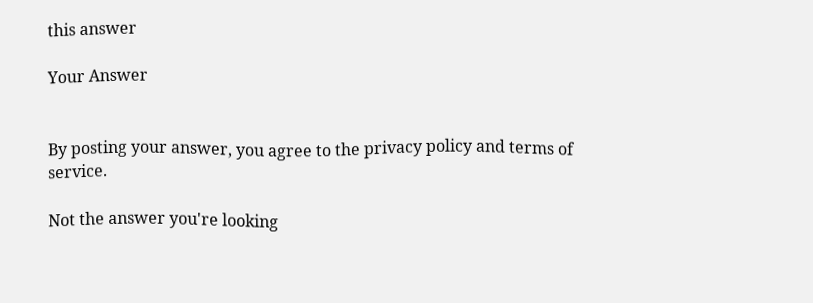this answer

Your Answer


By posting your answer, you agree to the privacy policy and terms of service.

Not the answer you're looking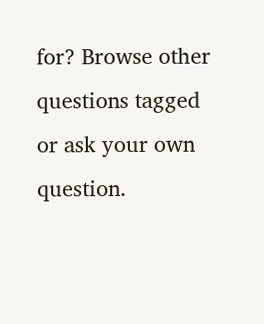for? Browse other questions tagged or ask your own question.